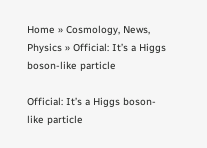Home » Cosmology, News, Physics » Official: It’s a Higgs boson-like particle

Official: It’s a Higgs boson-like particle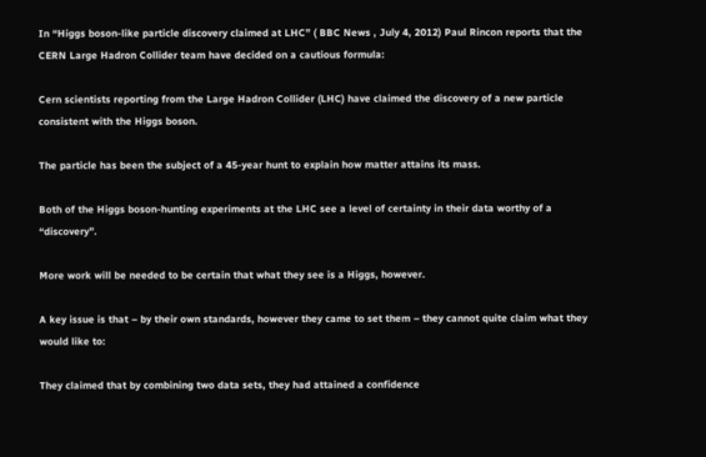In “Higgs boson-like particle discovery claimed at LHC” ( BBC News , July 4, 2012) Paul Rincon reports that the CERN Large Hadron Collider team have decided on a cautious formula:

Cern scientists reporting from the Large Hadron Collider (LHC) have claimed the discovery of a new particle consistent with the Higgs boson.

The particle has been the subject of a 45-year hunt to explain how matter attains its mass.

Both of the Higgs boson-hunting experiments at the LHC see a level of certainty in their data worthy of a “discovery”.

More work will be needed to be certain that what they see is a Higgs, however.

A key issue is that – by their own standards, however they came to set them – they cannot quite claim what they would like to:

They claimed that by combining two data sets, they had attained a confidence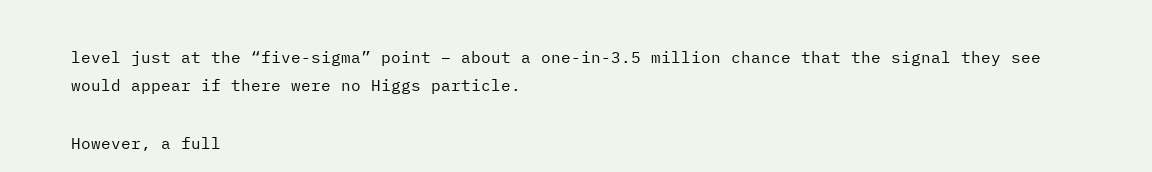level just at the “five-sigma” point – about a one-in-3.5 million chance that the signal they see would appear if there were no Higgs particle.

However, a full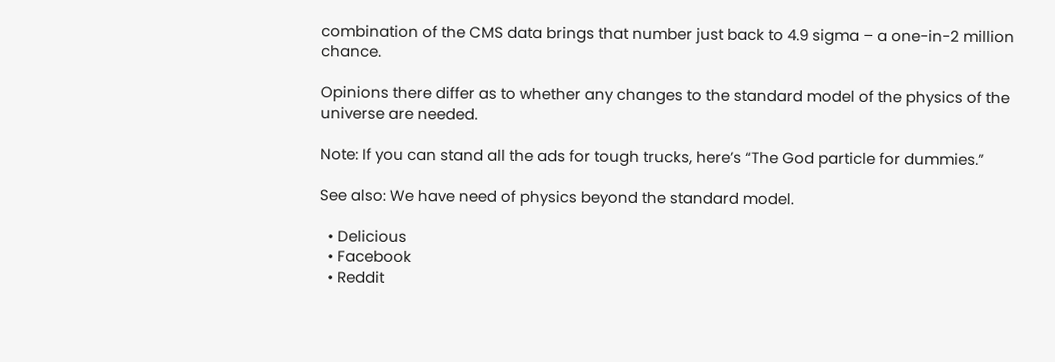combination of the CMS data brings that number just back to 4.9 sigma – a one-in-2 million chance.

Opinions there differ as to whether any changes to the standard model of the physics of the universe are needed.

Note: If you can stand all the ads for tough trucks, here’s “The God particle for dummies.”

See also: We have need of physics beyond the standard model.

  • Delicious
  • Facebook
  • Reddit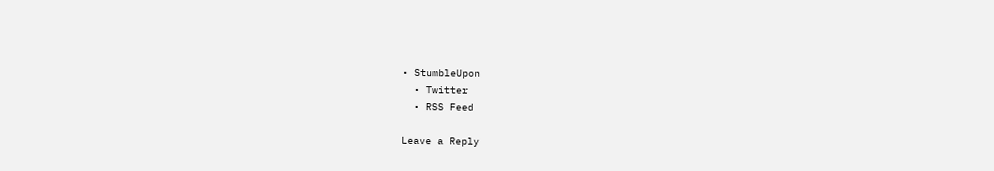• StumbleUpon
  • Twitter
  • RSS Feed

Leave a Reply